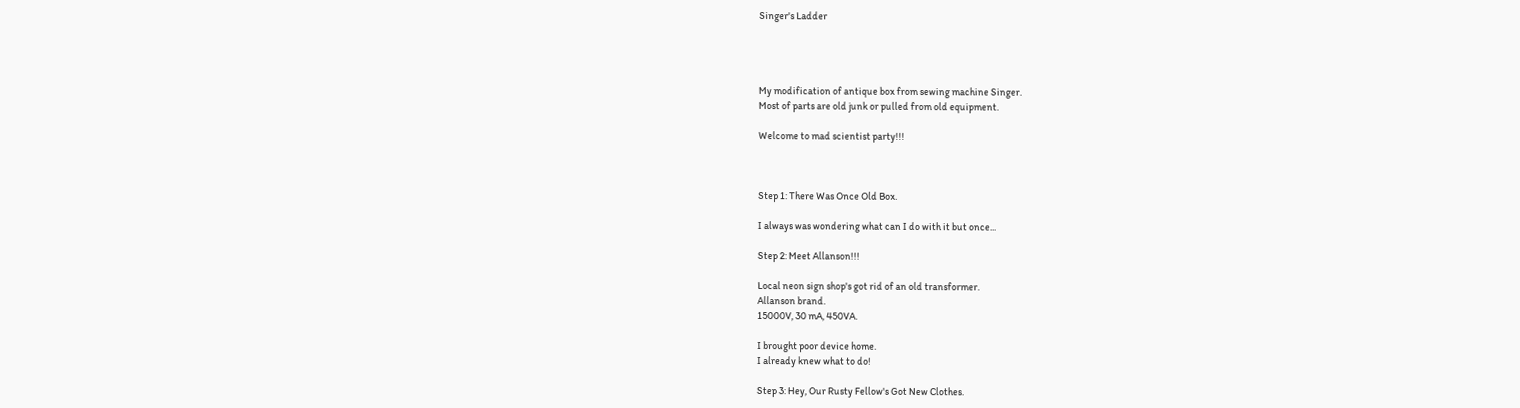Singer's Ladder




My modification of antique box from sewing machine Singer.
Most of parts are old junk or pulled from old equipment.

Welcome to mad scientist party!!!



Step 1: There Was Once Old Box.

I always was wondering what can I do with it but once...

Step 2: Meet Allanson!!!

Local neon sign shop's got rid of an old transformer.
Allanson brand.
15000V, 30 mA, 450VA.

I brought poor device home.
I already knew what to do!

Step 3: Hey, Our Rusty Fellow's Got New Clothes.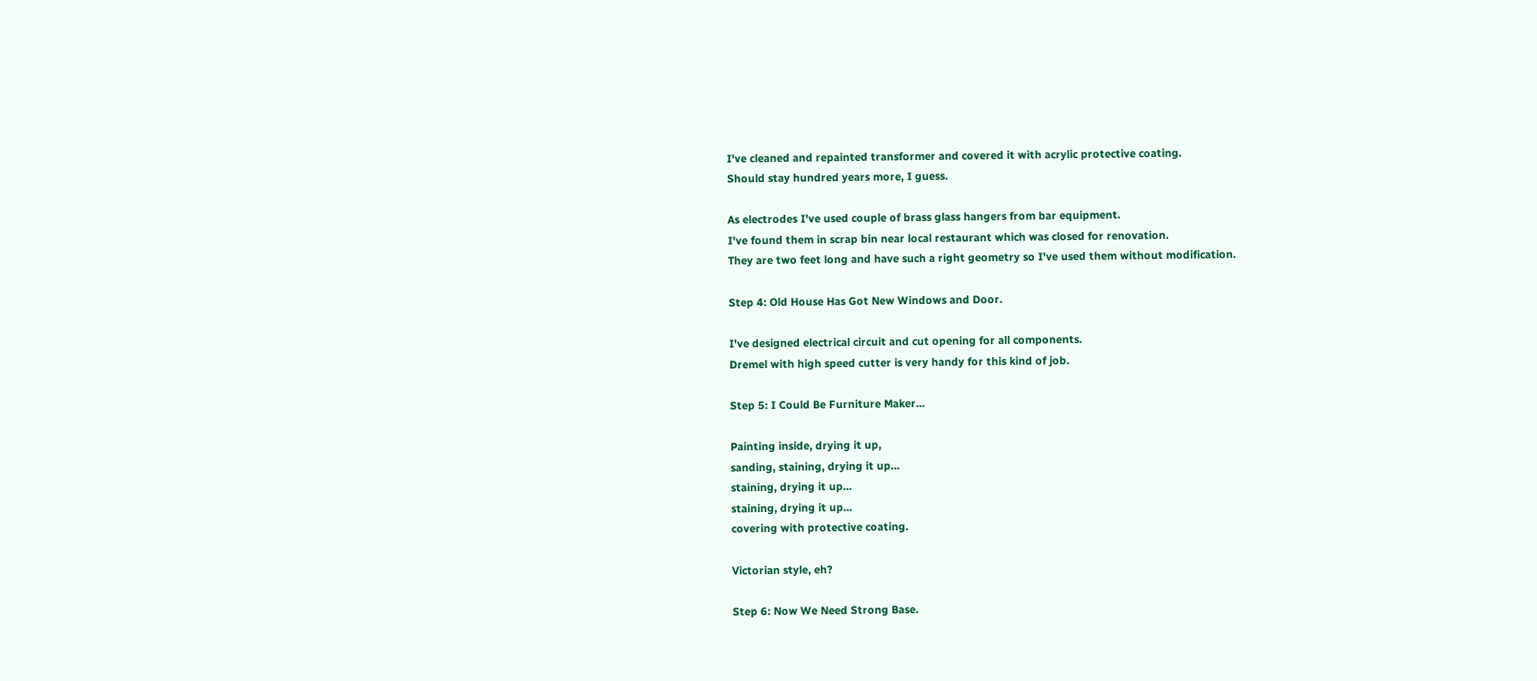I've cleaned and repainted transformer and covered it with acrylic protective coating.
Should stay hundred years more, I guess.

As electrodes I've used couple of brass glass hangers from bar equipment.
I've found them in scrap bin near local restaurant which was closed for renovation.
They are two feet long and have such a right geometry so I've used them without modification.

Step 4: Old House Has Got New Windows and Door.

I've designed electrical circuit and cut opening for all components.
Dremel with high speed cutter is very handy for this kind of job.

Step 5: I Could Be Furniture Maker...

Painting inside, drying it up,
sanding, staining, drying it up...
staining, drying it up...
staining, drying it up...
covering with protective coating.

Victorian style, eh?

Step 6: Now We Need Strong Base.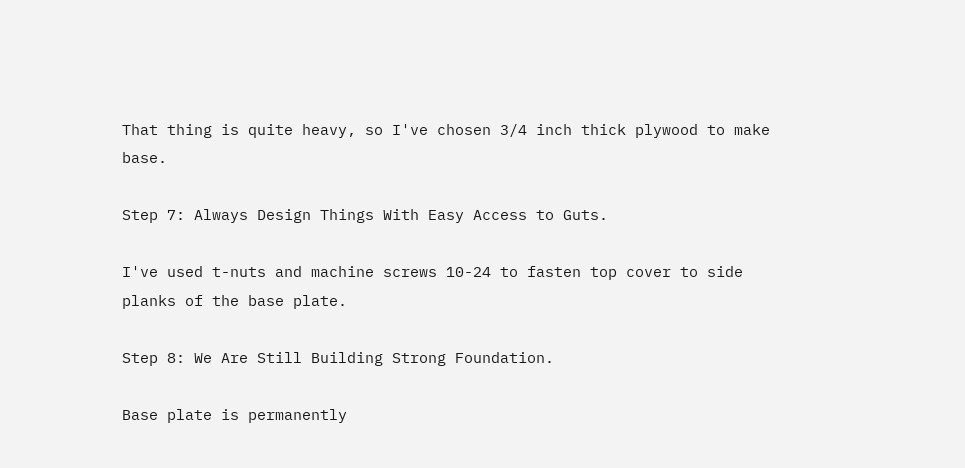That thing is quite heavy, so I've chosen 3/4 inch thick plywood to make base.

Step 7: Always Design Things With Easy Access to Guts.

I've used t-nuts and machine screws 10-24 to fasten top cover to side planks of the base plate.

Step 8: We Are Still Building Strong Foundation.

Base plate is permanently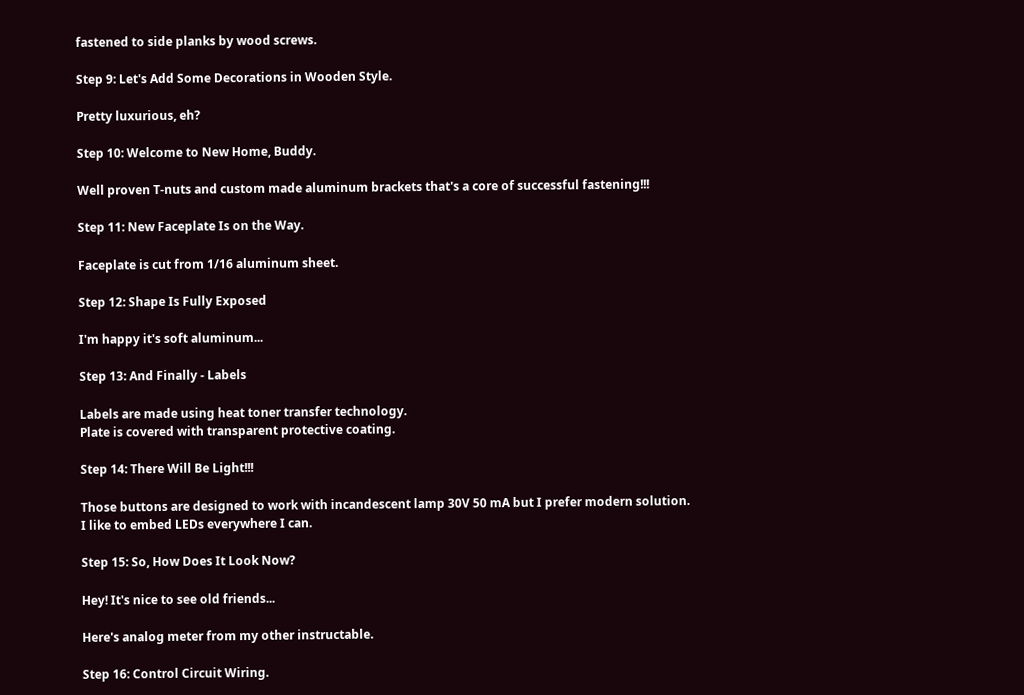fastened to side planks by wood screws.

Step 9: Let's Add Some Decorations in Wooden Style.

Pretty luxurious, eh?

Step 10: Welcome to New Home, Buddy.

Well proven T-nuts and custom made aluminum brackets that's a core of successful fastening!!!

Step 11: New Faceplate Is on the Way.

Faceplate is cut from 1/16 aluminum sheet.

Step 12: Shape Is Fully Exposed

I'm happy it's soft aluminum...

Step 13: And Finally - Labels

Labels are made using heat toner transfer technology.
Plate is covered with transparent protective coating.

Step 14: There Will Be Light!!!

Those buttons are designed to work with incandescent lamp 30V 50 mA but I prefer modern solution.
I like to embed LEDs everywhere I can.

Step 15: So, How Does It Look Now?

Hey! It's nice to see old friends...

Here's analog meter from my other instructable.

Step 16: Control Circuit Wiring.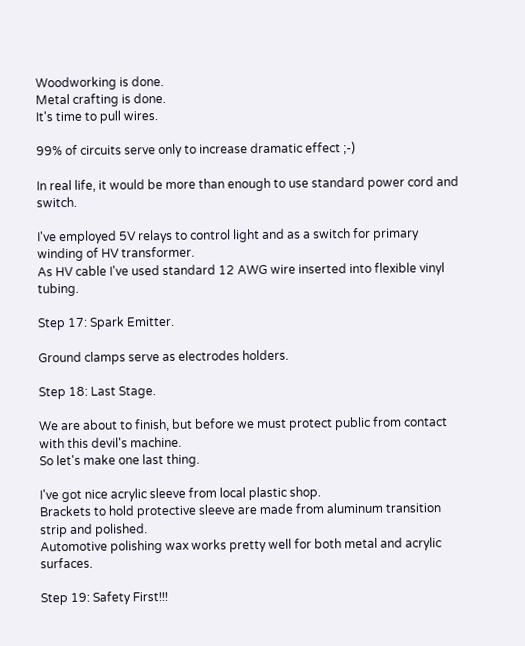Woodworking is done.
Metal crafting is done.
It's time to pull wires.

99% of circuits serve only to increase dramatic effect ;-)

In real life, it would be more than enough to use standard power cord and switch.

I've employed 5V relays to control light and as a switch for primary winding of HV transformer.
As HV cable I've used standard 12 AWG wire inserted into flexible vinyl tubing.

Step 17: Spark Emitter.

Ground clamps serve as electrodes holders.

Step 18: Last Stage.

We are about to finish, but before we must protect public from contact with this devil's machine.
So let's make one last thing.

I've got nice acrylic sleeve from local plastic shop.
Brackets to hold protective sleeve are made from aluminum transition strip and polished.
Automotive polishing wax works pretty well for both metal and acrylic surfaces.

Step 19: Safety First!!!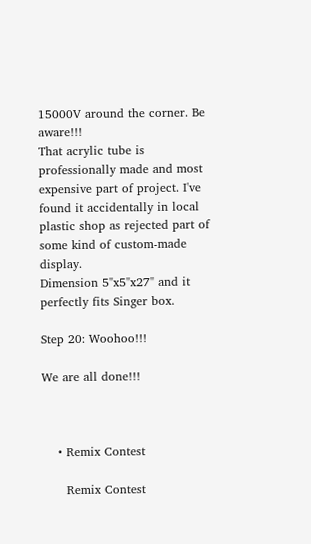15000V around the corner. Be aware!!!
That acrylic tube is professionally made and most expensive part of project. I've found it accidentally in local plastic shop as rejected part of some kind of custom-made display.
Dimension 5"x5"x27" and it perfectly fits Singer box.

Step 20: Woohoo!!!

We are all done!!!



    • Remix Contest

      Remix Contest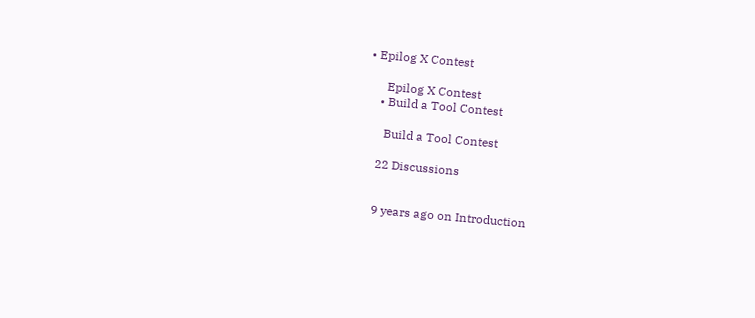• Epilog X Contest

      Epilog X Contest
    • Build a Tool Contest

      Build a Tool Contest

    22 Discussions


    9 years ago on Introduction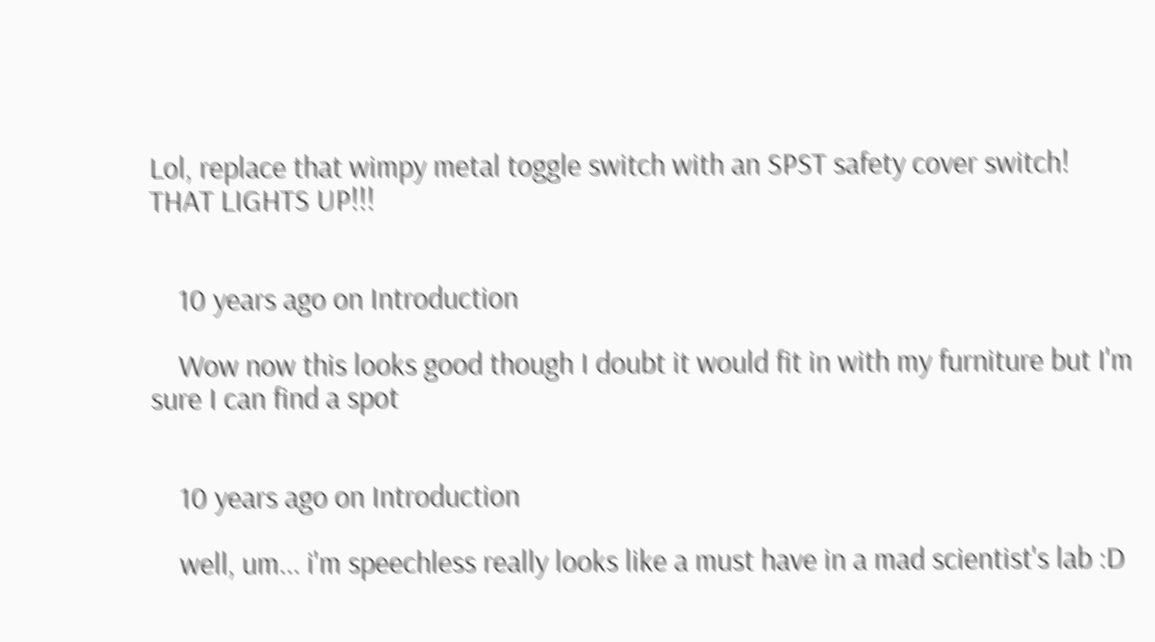Lol, replace that wimpy metal toggle switch with an SPST safety cover switch! THAT LIGHTS UP!!!


    10 years ago on Introduction

    Wow now this looks good though I doubt it would fit in with my furniture but I'm sure I can find a spot


    10 years ago on Introduction

    well, um... i'm speechless really looks like a must have in a mad scientist's lab :D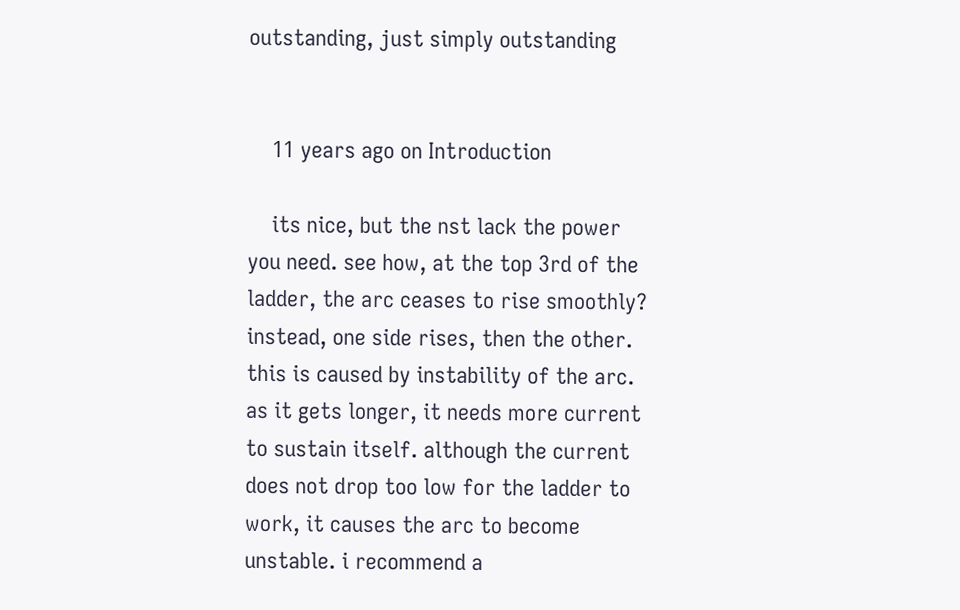outstanding, just simply outstanding


    11 years ago on Introduction

    its nice, but the nst lack the power you need. see how, at the top 3rd of the ladder, the arc ceases to rise smoothly? instead, one side rises, then the other. this is caused by instability of the arc. as it gets longer, it needs more current to sustain itself. although the current does not drop too low for the ladder to work, it causes the arc to become unstable. i recommend a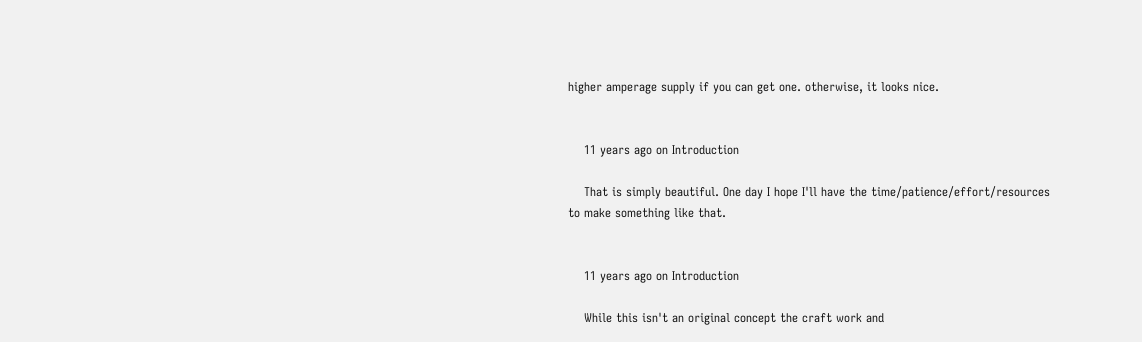higher amperage supply if you can get one. otherwise, it looks nice.


    11 years ago on Introduction

    That is simply beautiful. One day I hope I'll have the time/patience/effort/resources to make something like that.


    11 years ago on Introduction

    While this isn't an original concept the craft work and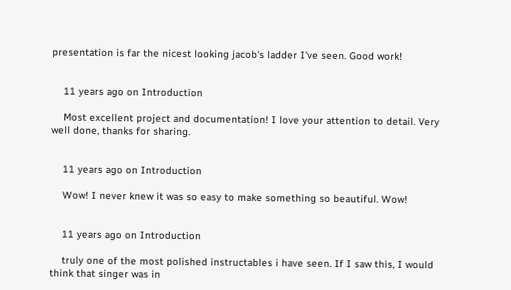presentation is far the nicest looking jacob's ladder I've seen. Good work!


    11 years ago on Introduction

    Most excellent project and documentation! I love your attention to detail. Very well done, thanks for sharing.


    11 years ago on Introduction

    Wow! I never knew it was so easy to make something so beautiful. Wow!


    11 years ago on Introduction

    truly one of the most polished instructables i have seen. If I saw this, I would think that singer was in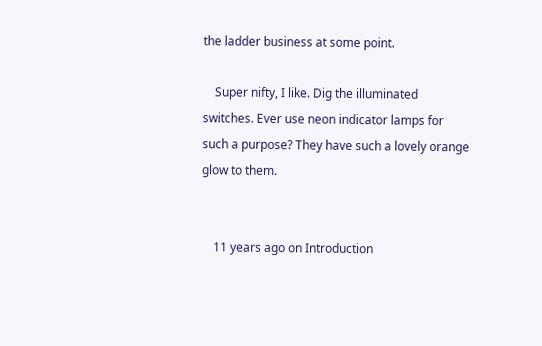the ladder business at some point.

    Super nifty, I like. Dig the illuminated switches. Ever use neon indicator lamps for such a purpose? They have such a lovely orange glow to them.


    11 years ago on Introduction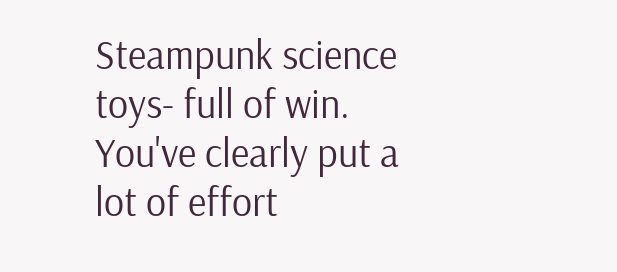Steampunk science toys- full of win. You've clearly put a lot of effort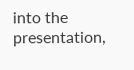into the presentation,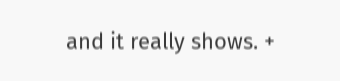and it really shows. +